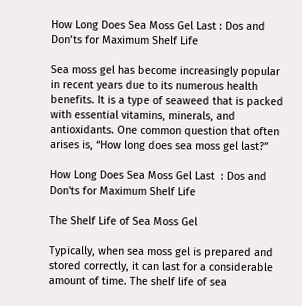How Long Does Sea Moss Gel Last : Dos and Don’ts for Maximum Shelf Life

Sea moss gel has become increasingly popular in recent years due to its numerous health benefits. It is a type of seaweed that is packed with essential vitamins, minerals, and antioxidants. One common question that often arises is, “How long does sea moss gel last?”

How Long Does Sea Moss Gel Last  : Dos and Don'ts for Maximum Shelf Life

The Shelf Life of Sea Moss Gel

Typically, when sea moss gel is prepared and stored correctly, it can last for a considerable amount of time. The shelf life of sea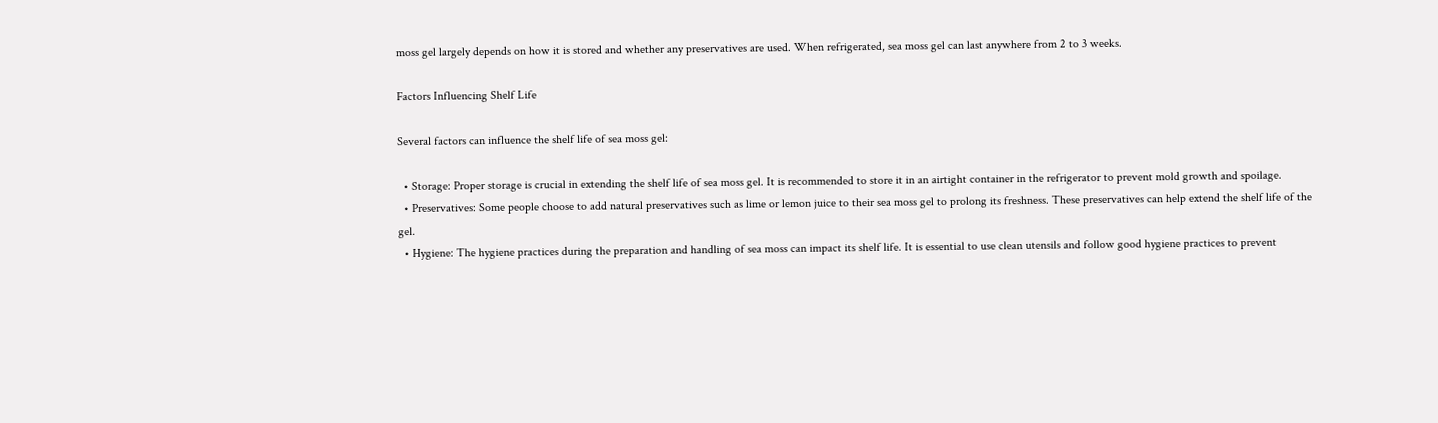moss gel largely depends on how it is stored and whether any preservatives are used. When refrigerated, sea moss gel can last anywhere from 2 to 3 weeks.

Factors Influencing Shelf Life

Several factors can influence the shelf life of sea moss gel:

  • Storage: Proper storage is crucial in extending the shelf life of sea moss gel. It is recommended to store it in an airtight container in the refrigerator to prevent mold growth and spoilage.
  • Preservatives: Some people choose to add natural preservatives such as lime or lemon juice to their sea moss gel to prolong its freshness. These preservatives can help extend the shelf life of the gel.
  • Hygiene: The hygiene practices during the preparation and handling of sea moss can impact its shelf life. It is essential to use clean utensils and follow good hygiene practices to prevent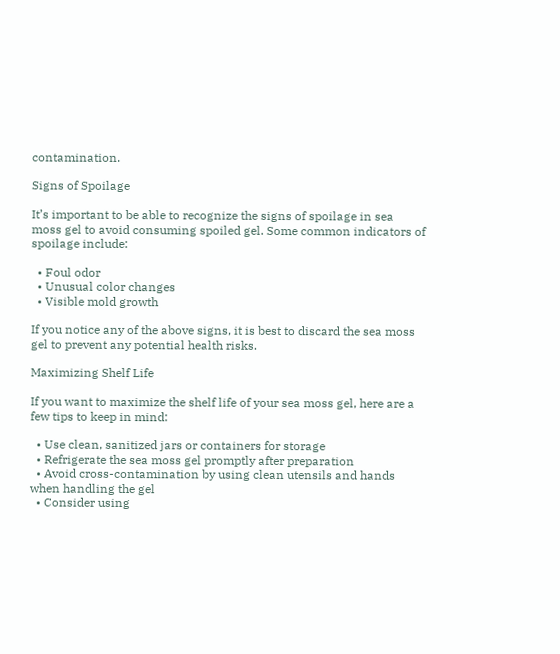contamination.

Signs of Spoilage

It’s important to be able to recognize the signs of spoilage in sea moss gel to avoid consuming spoiled gel. Some common indicators of spoilage include:

  • Foul odor
  • Unusual color changes
  • Visible mold growth

If you notice any of the above signs, it is best to discard the sea moss gel to prevent any potential health risks.

Maximizing Shelf Life

If you want to maximize the shelf life of your sea moss gel, here are a few tips to keep in mind:

  • Use clean, sanitized jars or containers for storage
  • Refrigerate the sea moss gel promptly after preparation
  • Avoid cross-contamination by using clean utensils and hands when handling the gel
  • Consider using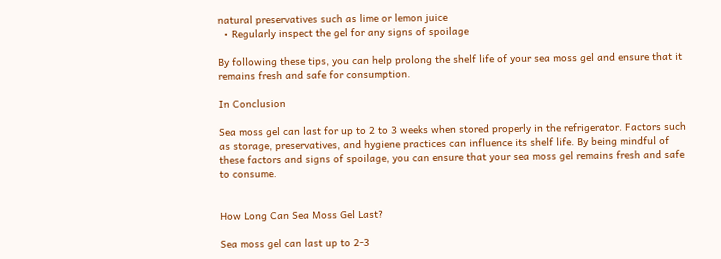natural preservatives such as lime or lemon juice
  • Regularly inspect the gel for any signs of spoilage

By following these tips, you can help prolong the shelf life of your sea moss gel and ensure that it remains fresh and safe for consumption.

In Conclusion

Sea moss gel can last for up to 2 to 3 weeks when stored properly in the refrigerator. Factors such as storage, preservatives, and hygiene practices can influence its shelf life. By being mindful of these factors and signs of spoilage, you can ensure that your sea moss gel remains fresh and safe to consume.


How Long Can Sea Moss Gel Last?

Sea moss gel can last up to 2-3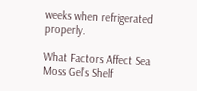weeks when refrigerated properly.

What Factors Affect Sea Moss Gel’s Shelf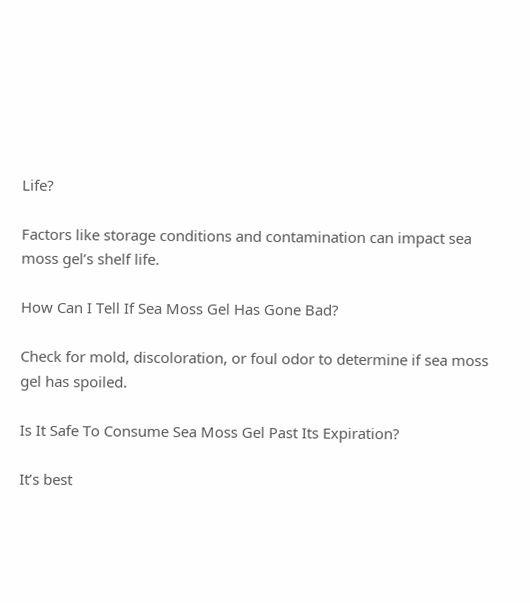Life?

Factors like storage conditions and contamination can impact sea moss gel’s shelf life.

How Can I Tell If Sea Moss Gel Has Gone Bad?

Check for mold, discoloration, or foul odor to determine if sea moss gel has spoiled.

Is It Safe To Consume Sea Moss Gel Past Its Expiration?

It’s best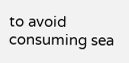to avoid consuming sea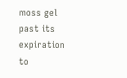moss gel past its expiration to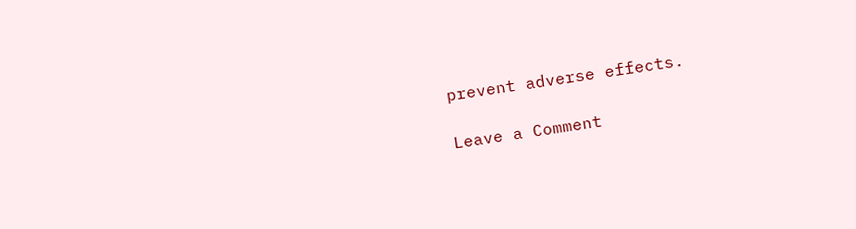prevent adverse effects.

Leave a Comment